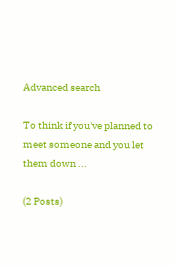Advanced search

To think if you've planned to meet someone and you let them down ...

(2 Posts)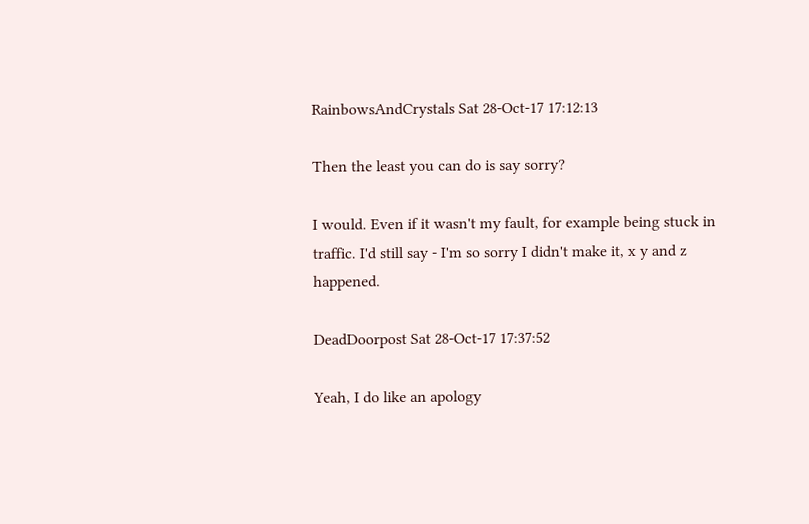RainbowsAndCrystals Sat 28-Oct-17 17:12:13

Then the least you can do is say sorry?

I would. Even if it wasn't my fault, for example being stuck in traffic. I'd still say - I'm so sorry I didn't make it, x y and z happened.

DeadDoorpost Sat 28-Oct-17 17:37:52

Yeah, I do like an apology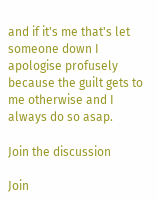and if it's me that's let someone down I apologise profusely because the guilt gets to me otherwise and I always do so asap.

Join the discussion

Join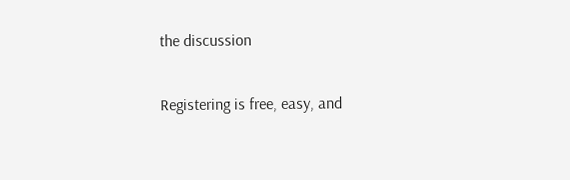the discussion

Registering is free, easy, and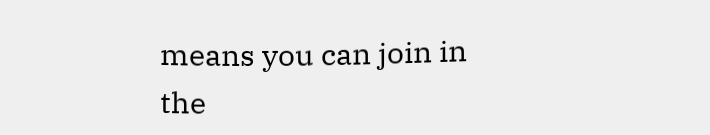means you can join in the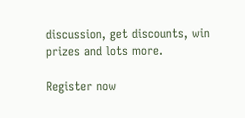discussion, get discounts, win prizes and lots more.

Register now